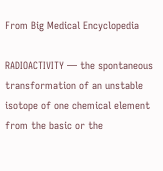From Big Medical Encyclopedia

RADIOACTIVITY — the spontaneous transformation of an unstable isotope of one chemical element from the basic or the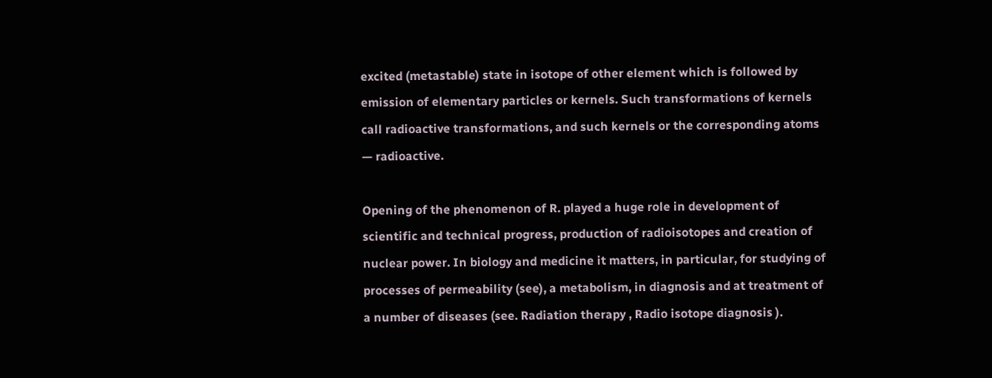excited (metastable) state in isotope of other element which is followed by emission of elementary particles or kernels. Such transformations of kernels call radioactive transformations, and such kernels or the corresponding atoms — radioactive.

Opening of the phenomenon of R. played a huge role in development of scientific and technical progress, production of radioisotopes and creation of nuclear power. In biology and medicine it matters, in particular, for studying of processes of permeability (see), a metabolism, in diagnosis and at treatment of a number of diseases (see. Radiation therapy , Radio isotope diagnosis ).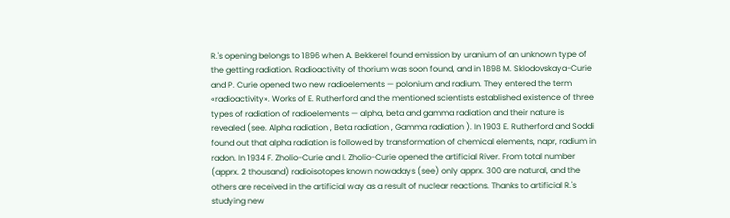R.'s opening belongs to 1896 when A. Bekkerel found emission by uranium of an unknown type of the getting radiation. Radioactivity of thorium was soon found, and in 1898 M. Sklodovskaya-Curie and P. Curie opened two new radioelements — polonium and radium. They entered the term «radioactivity». Works of E. Rutherford and the mentioned scientists established existence of three types of radiation of radioelements — alpha, beta and gamma radiation and their nature is revealed (see. Alpha radiation , Beta radiation , Gamma radiation ). In 1903 E. Rutherford and Soddi found out that alpha radiation is followed by transformation of chemical elements, napr, radium in radon. In 1934 F. Zholio-Curie and I. Zholio-Curie opened the artificial River. From total number (apprx. 2 thousand) radioisotopes known nowadays (see) only apprx. 300 are natural, and the others are received in the artificial way as a result of nuclear reactions. Thanks to artificial R.'s studying new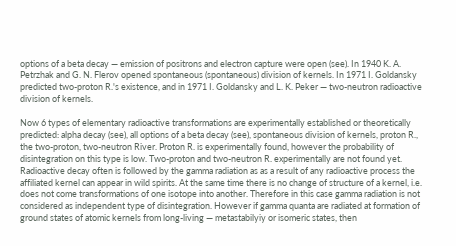options of a beta decay — emission of positrons and electron capture were open (see). In 1940 K. A. Petrzhak and G. N. Flerov opened spontaneous (spontaneous) division of kernels. In 1971 I. Goldansky predicted two-proton R.'s existence, and in 1971 I. Goldansky and L. K. Peker — two-neutron radioactive division of kernels.

Now 6 types of elementary radioactive transformations are experimentally established or theoretically predicted: alpha decay (see), all options of a beta decay (see), spontaneous division of kernels, proton R., the two-proton, two-neutron River. Proton R. is experimentally found, however the probability of disintegration on this type is low. Two-proton and two-neutron R. experimentally are not found yet. Radioactive decay often is followed by the gamma radiation as as a result of any radioactive process the affiliated kernel can appear in wild spirits. At the same time there is no change of structure of a kernel, i.e. does not come transformations of one isotope into another. Therefore in this case gamma radiation is not considered as independent type of disintegration. However if gamma quanta are radiated at formation of ground states of atomic kernels from long-living — metastabilyiy or isomeric states, then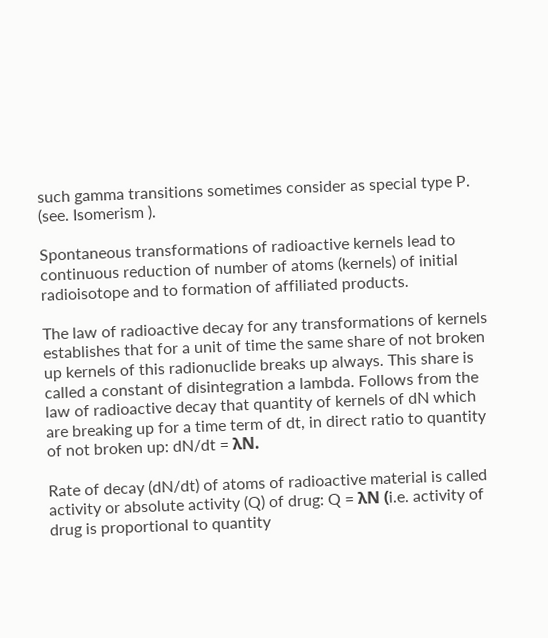such gamma transitions sometimes consider as special type P. (see. Isomerism ).

Spontaneous transformations of radioactive kernels lead to continuous reduction of number of atoms (kernels) of initial radioisotope and to formation of affiliated products.

The law of radioactive decay for any transformations of kernels establishes that for a unit of time the same share of not broken up kernels of this radionuclide breaks up always. This share is called a constant of disintegration a lambda. Follows from the law of radioactive decay that quantity of kernels of dN which are breaking up for a time term of dt, in direct ratio to quantity of not broken up: dN/dt = λN.

Rate of decay (dN/dt) of atoms of radioactive material is called activity or absolute activity (Q) of drug: Q = λN (i.e. activity of drug is proportional to quantity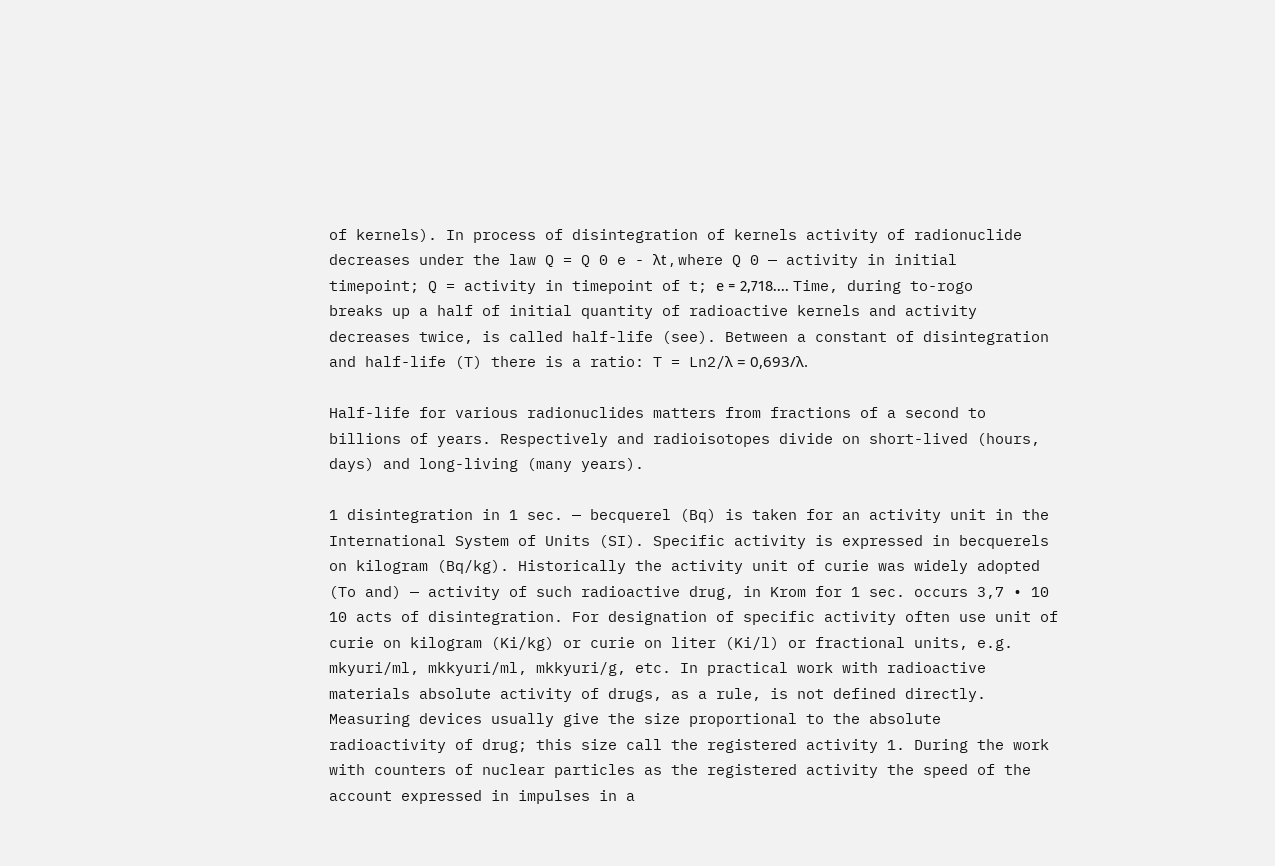of kernels). In process of disintegration of kernels activity of radionuclide decreases under the law Q = Q 0 e - λt , where Q 0 — activity in initial timepoint; Q = activity in timepoint of t; е = 2,718.... Time, during to-rogo breaks up a half of initial quantity of radioactive kernels and activity decreases twice, is called half-life (see). Between a constant of disintegration and half-life (T) there is a ratio: T = Ln2/λ = 0,693/λ.

Half-life for various radionuclides matters from fractions of a second to billions of years. Respectively and radioisotopes divide on short-lived (hours, days) and long-living (many years).

1 disintegration in 1 sec. — becquerel (Bq) is taken for an activity unit in the International System of Units (SI). Specific activity is expressed in becquerels on kilogram (Bq/kg). Historically the activity unit of curie was widely adopted (To and) — activity of such radioactive drug, in Krom for 1 sec. occurs 3,7 • 10 10 acts of disintegration. For designation of specific activity often use unit of curie on kilogram (Ki/kg) or curie on liter (Ki/l) or fractional units, e.g. mkyuri/ml, mkkyuri/ml, mkkyuri/g, etc. In practical work with radioactive materials absolute activity of drugs, as a rule, is not defined directly. Measuring devices usually give the size proportional to the absolute radioactivity of drug; this size call the registered activity 1. During the work with counters of nuclear particles as the registered activity the speed of the account expressed in impulses in a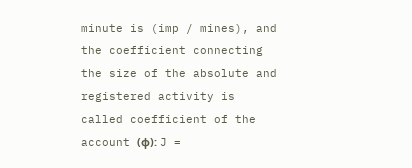minute is (imp / mines), and the coefficient connecting the size of the absolute and registered activity is called coefficient of the account (φ): J =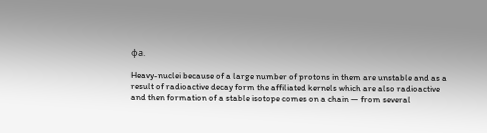φa.

Heavy-nuclei because of a large number of protons in them are unstable and as a result of radioactive decay form the affiliated kernels which are also radioactive and then formation of a stable isotope comes on a chain — from several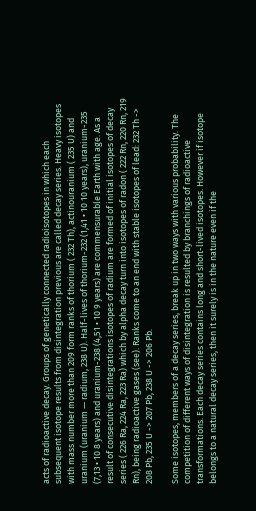acts of radioactive decay. Groups of genetically connected radioisotopes in which each subsequent isotope results from disintegration previous are called decay series. Heavy isotopes with mass number more than 209 form ranks of thorium ( 232 Th), actinouranium ( 235 U) and uranium (uranium — radium, 238 U). Half-lives of thorium-232 (1,41 • 10 10 years), uranium-235 (7,13 • 10 8 years) and uranium-238 (4,51 • 10 9 years) are commensurable Earth with age. As a result of consecutive disintegrations isotopes of radium are formed of initial isotopes of decay series ( 226 Ra, 224 Ra, 223 Ra) which by alpha decay turn into isotopes of radon ( 222 Rn, 220 Rn, 219 Rn), being radioactive gases (see). Ranks come to an end with stable isotopes of lead: 232 Th -> 208 Pb, 235 U -> 207 Pb, 238 U -> 206 Pb.

Some isotopes, members of a decay series, break up in two ways with various probability. The competition of different ways of disintegration is resulted by branchings of radioactive transformations. Each decay series contains long and short-lived isotopes. However if isotope belongs to a natural decay series, then it surely is in the nature even if the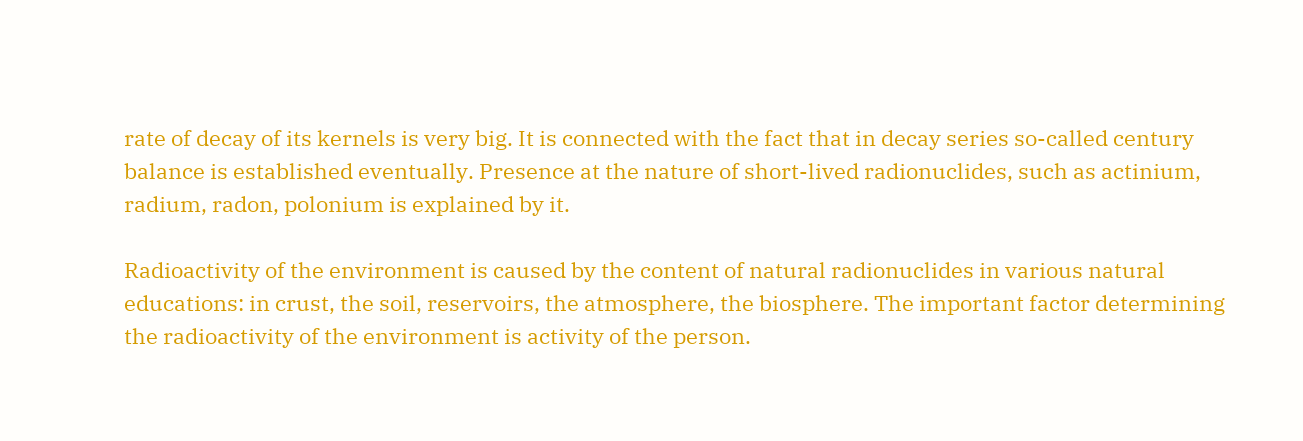rate of decay of its kernels is very big. It is connected with the fact that in decay series so-called century balance is established eventually. Presence at the nature of short-lived radionuclides, such as actinium, radium, radon, polonium is explained by it.

Radioactivity of the environment is caused by the content of natural radionuclides in various natural educations: in crust, the soil, reservoirs, the atmosphere, the biosphere. The important factor determining the radioactivity of the environment is activity of the person.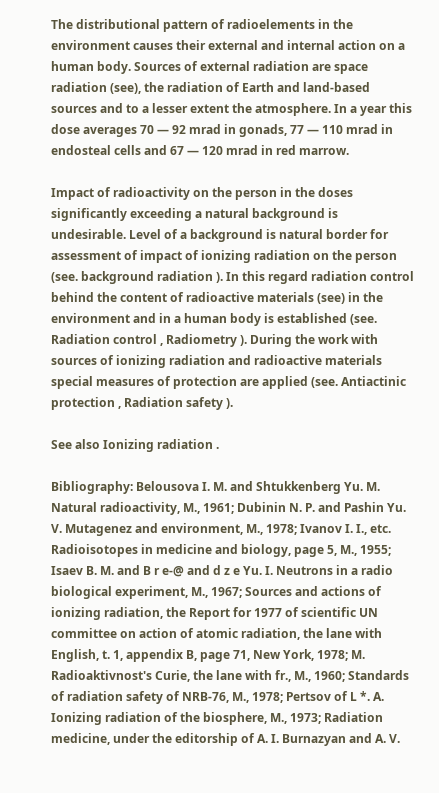The distributional pattern of radioelements in the environment causes their external and internal action on a human body. Sources of external radiation are space radiation (see), the radiation of Earth and land-based sources and to a lesser extent the atmosphere. In a year this dose averages 70 — 92 mrad in gonads, 77 — 110 mrad in endosteal cells and 67 — 120 mrad in red marrow.

Impact of radioactivity on the person in the doses significantly exceeding a natural background is undesirable. Level of a background is natural border for assessment of impact of ionizing radiation on the person (see. background radiation ). In this regard radiation control behind the content of radioactive materials (see) in the environment and in a human body is established (see. Radiation control , Radiometry ). During the work with sources of ionizing radiation and radioactive materials special measures of protection are applied (see. Antiactinic protection , Radiation safety ).

See also Ionizing radiation .

Bibliography: Belousova I. M. and Shtukkenberg Yu. M. Natural radioactivity, M., 1961; Dubinin N. P. and Pashin Yu. V. Mutagenez and environment, M., 1978; Ivanov I. I., etc. Radioisotopes in medicine and biology, page 5, M., 1955; Isaev B. M. and B r e-@ and d z e Yu. I. Neutrons in a radio biological experiment, M., 1967; Sources and actions of ionizing radiation, the Report for 1977 of scientific UN committee on action of atomic radiation, the lane with English, t. 1, appendix B, page 71, New York, 1978; M. Radioaktivnost's Curie, the lane with fr., M., 1960; Standards of radiation safety of NRB-76, M., 1978; Pertsov of L *. A. Ionizing radiation of the biosphere, M., 1973; Radiation medicine, under the editorship of A. I. Burnazyan and A. V.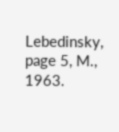Lebedinsky, page 5, M., 1963.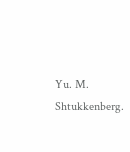Yu. M. Shtukkenberg.